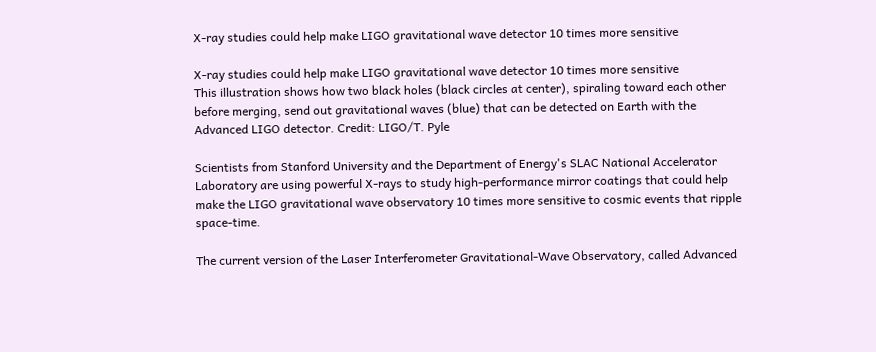X-ray studies could help make LIGO gravitational wave detector 10 times more sensitive

X-ray studies could help make LIGO gravitational wave detector 10 times more sensitive
This illustration shows how two black holes (black circles at center), spiraling toward each other before merging, send out gravitational waves (blue) that can be detected on Earth with the Advanced LIGO detector. Credit: LIGO/T. Pyle

Scientists from Stanford University and the Department of Energy's SLAC National Accelerator Laboratory are using powerful X-rays to study high-performance mirror coatings that could help make the LIGO gravitational wave observatory 10 times more sensitive to cosmic events that ripple space-time.

The current version of the Laser Interferometer Gravitational-Wave Observatory, called Advanced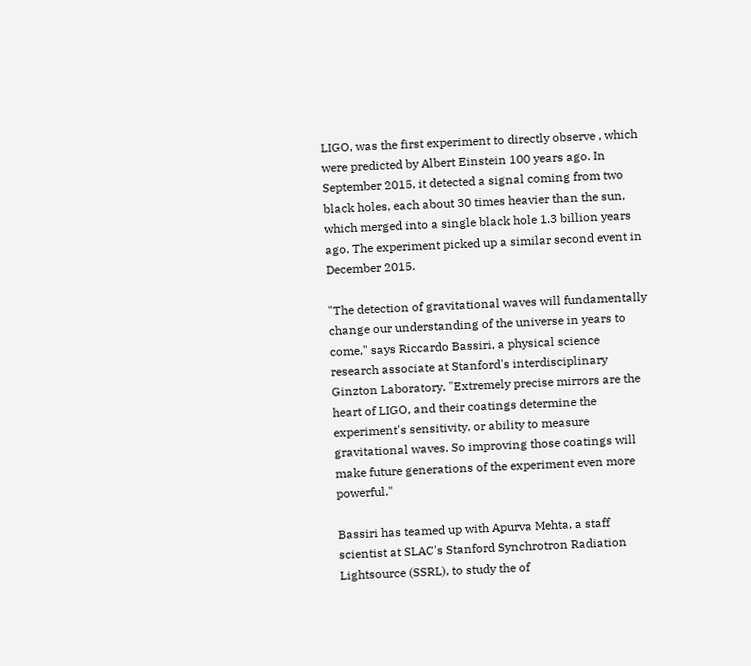LIGO, was the first experiment to directly observe , which were predicted by Albert Einstein 100 years ago. In September 2015, it detected a signal coming from two black holes, each about 30 times heavier than the sun, which merged into a single black hole 1.3 billion years ago. The experiment picked up a similar second event in December 2015.

"The detection of gravitational waves will fundamentally change our understanding of the universe in years to come," says Riccardo Bassiri, a physical science research associate at Stanford's interdisciplinary Ginzton Laboratory. "Extremely precise mirrors are the heart of LIGO, and their coatings determine the experiment's sensitivity, or ability to measure gravitational waves. So improving those coatings will make future generations of the experiment even more powerful."

Bassiri has teamed up with Apurva Mehta, a staff scientist at SLAC's Stanford Synchrotron Radiation Lightsource (SSRL), to study the of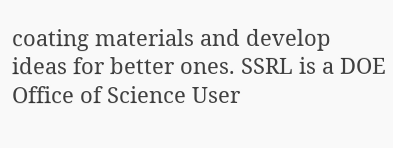coating materials and develop ideas for better ones. SSRL is a DOE Office of Science User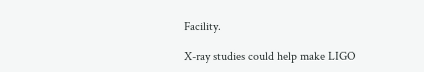Facility.

X-ray studies could help make LIGO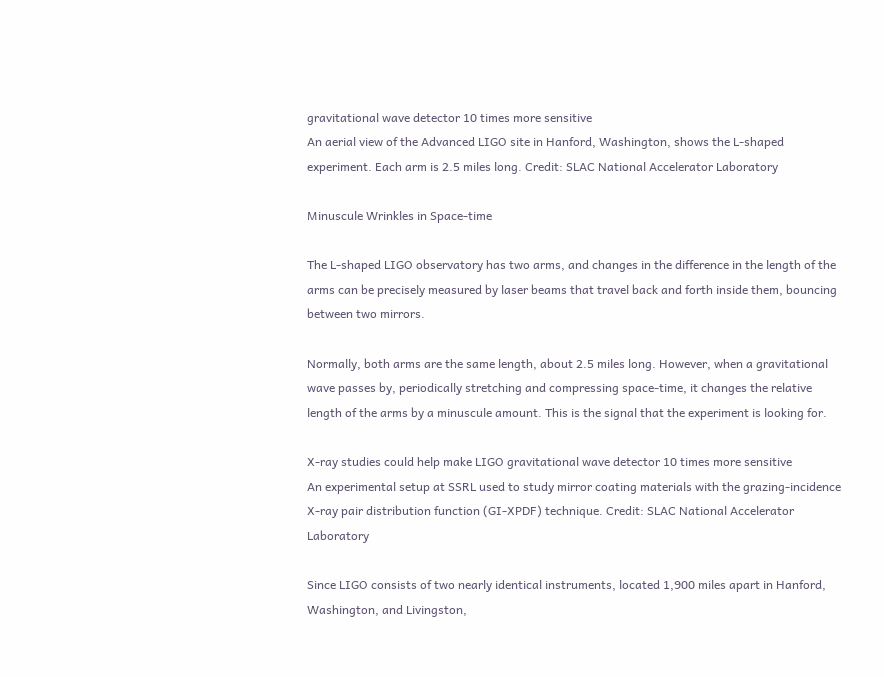gravitational wave detector 10 times more sensitive
An aerial view of the Advanced LIGO site in Hanford, Washington, shows the L-shaped experiment. Each arm is 2.5 miles long. Credit: SLAC National Accelerator Laboratory

Minuscule Wrinkles in Space-time

The L-shaped LIGO observatory has two arms, and changes in the difference in the length of the arms can be precisely measured by laser beams that travel back and forth inside them, bouncing between two mirrors.

Normally, both arms are the same length, about 2.5 miles long. However, when a gravitational wave passes by, periodically stretching and compressing space-time, it changes the relative length of the arms by a minuscule amount. This is the signal that the experiment is looking for.

X-ray studies could help make LIGO gravitational wave detector 10 times more sensitive
An experimental setup at SSRL used to study mirror coating materials with the grazing-incidence X-ray pair distribution function (GI-XPDF) technique. Credit: SLAC National Accelerator Laboratory

Since LIGO consists of two nearly identical instruments, located 1,900 miles apart in Hanford, Washington, and Livingston,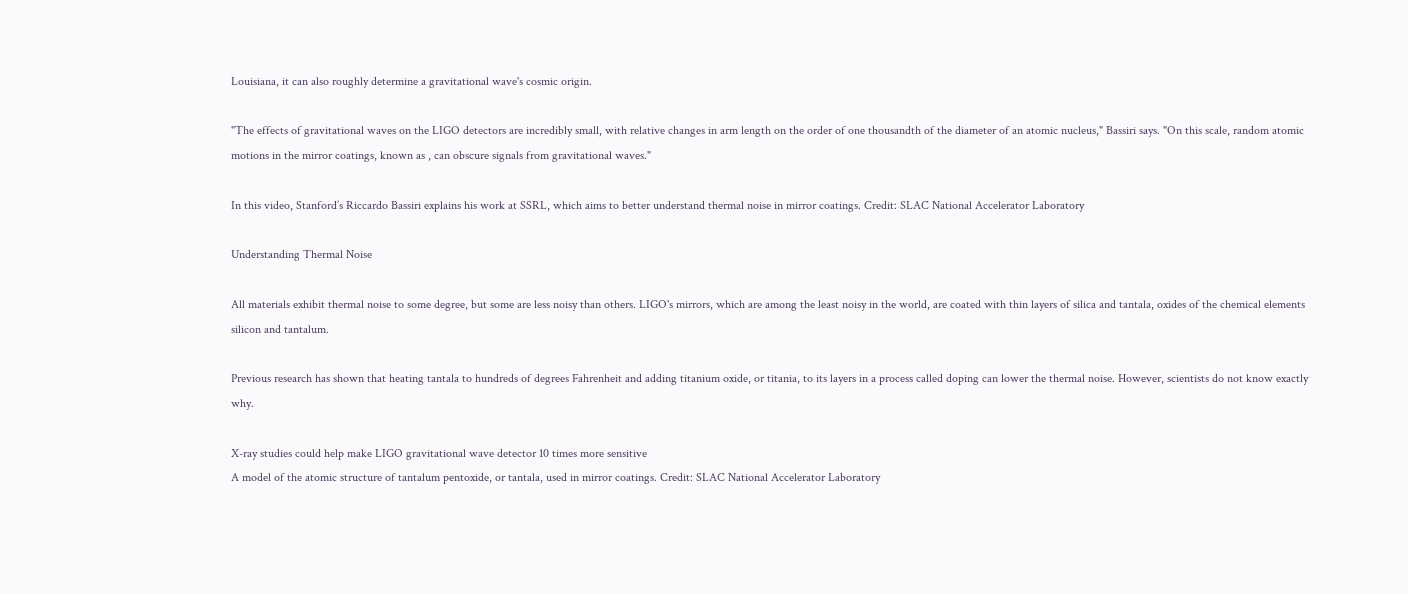Louisiana, it can also roughly determine a gravitational wave's cosmic origin.

"The effects of gravitational waves on the LIGO detectors are incredibly small, with relative changes in arm length on the order of one thousandth of the diameter of an atomic nucleus," Bassiri says. "On this scale, random atomic motions in the mirror coatings, known as , can obscure signals from gravitational waves."

In this video, Stanford’s Riccardo Bassiri explains his work at SSRL, which aims to better understand thermal noise in mirror coatings. Credit: SLAC National Accelerator Laboratory

Understanding Thermal Noise

All materials exhibit thermal noise to some degree, but some are less noisy than others. LIGO's mirrors, which are among the least noisy in the world, are coated with thin layers of silica and tantala, oxides of the chemical elements silicon and tantalum.

Previous research has shown that heating tantala to hundreds of degrees Fahrenheit and adding titanium oxide, or titania, to its layers in a process called doping can lower the thermal noise. However, scientists do not know exactly why.

X-ray studies could help make LIGO gravitational wave detector 10 times more sensitive
A model of the atomic structure of tantalum pentoxide, or tantala, used in mirror coatings. Credit: SLAC National Accelerator Laboratory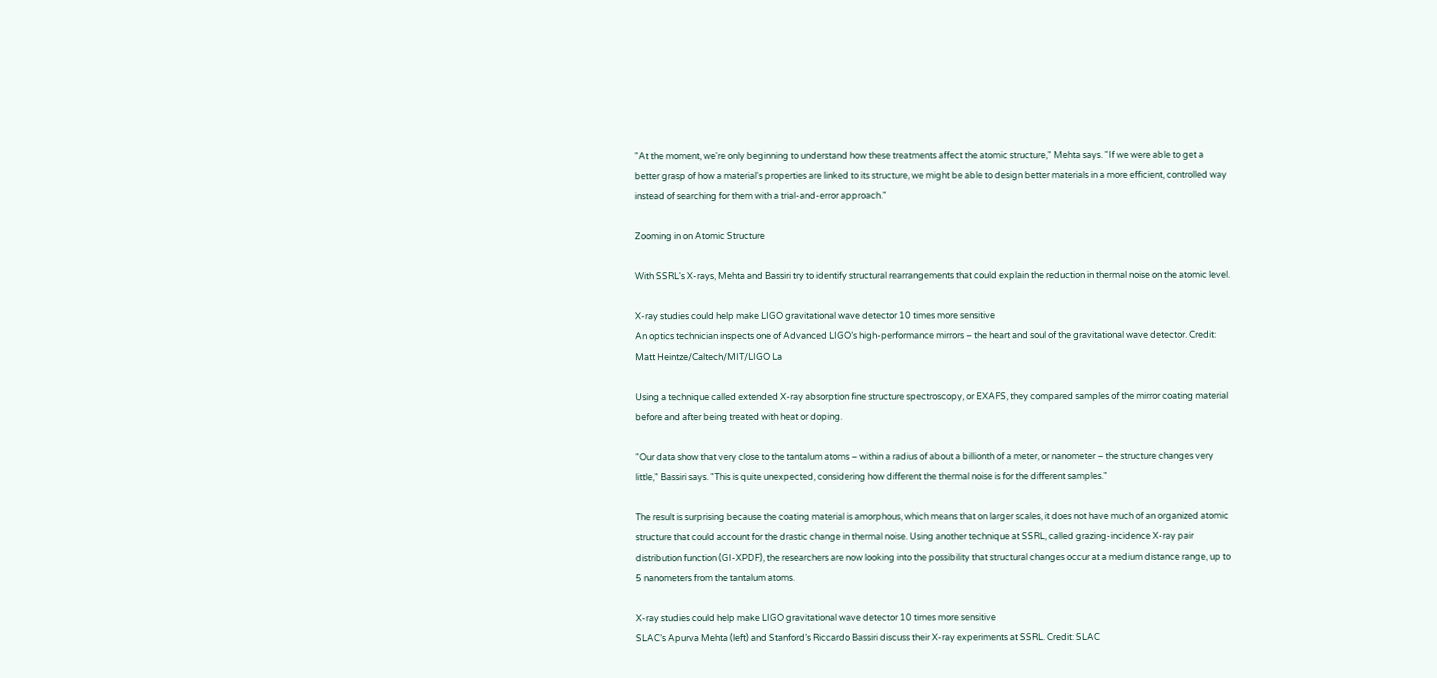"At the moment, we're only beginning to understand how these treatments affect the atomic structure," Mehta says. "If we were able to get a better grasp of how a material's properties are linked to its structure, we might be able to design better materials in a more efficient, controlled way instead of searching for them with a trial-and-error approach."

Zooming in on Atomic Structure

With SSRL's X-rays, Mehta and Bassiri try to identify structural rearrangements that could explain the reduction in thermal noise on the atomic level.

X-ray studies could help make LIGO gravitational wave detector 10 times more sensitive
An optics technician inspects one of Advanced LIGO’s high-performance mirrors – the heart and soul of the gravitational wave detector. Credit: Matt Heintze/Caltech/MIT/LIGO La

Using a technique called extended X-ray absorption fine structure spectroscopy, or EXAFS, they compared samples of the mirror coating material before and after being treated with heat or doping.

"Our data show that very close to the tantalum atoms – within a radius of about a billionth of a meter, or nanometer – the structure changes very little," Bassiri says. "This is quite unexpected, considering how different the thermal noise is for the different samples."

The result is surprising because the coating material is amorphous, which means that on larger scales, it does not have much of an organized atomic structure that could account for the drastic change in thermal noise. Using another technique at SSRL, called grazing-incidence X-ray pair distribution function (GI-XPDF), the researchers are now looking into the possibility that structural changes occur at a medium distance range, up to 5 nanometers from the tantalum atoms.

X-ray studies could help make LIGO gravitational wave detector 10 times more sensitive
SLAC’s Apurva Mehta (left) and Stanford’s Riccardo Bassiri discuss their X-ray experiments at SSRL. Credit: SLAC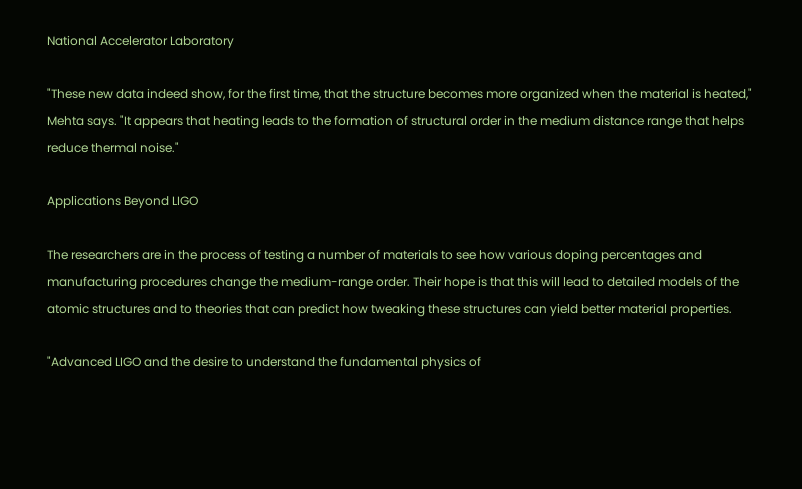National Accelerator Laboratory

"These new data indeed show, for the first time, that the structure becomes more organized when the material is heated," Mehta says. "It appears that heating leads to the formation of structural order in the medium distance range that helps reduce thermal noise."

Applications Beyond LIGO

The researchers are in the process of testing a number of materials to see how various doping percentages and manufacturing procedures change the medium-range order. Their hope is that this will lead to detailed models of the atomic structures and to theories that can predict how tweaking these structures can yield better material properties.

"Advanced LIGO and the desire to understand the fundamental physics of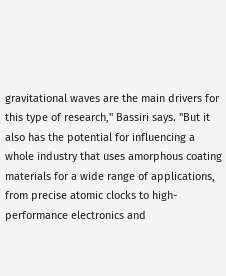gravitational waves are the main drivers for this type of research," Bassiri says. "But it also has the potential for influencing a whole industry that uses amorphous coating materials for a wide range of applications, from precise atomic clocks to high-performance electronics and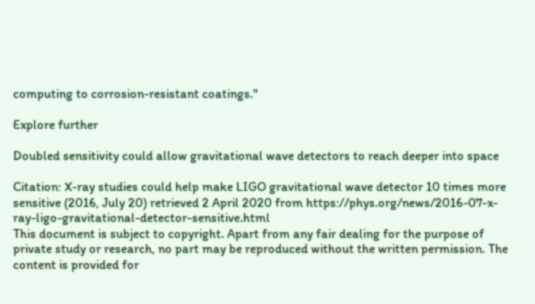computing to corrosion-resistant coatings."

Explore further

Doubled sensitivity could allow gravitational wave detectors to reach deeper into space

Citation: X-ray studies could help make LIGO gravitational wave detector 10 times more sensitive (2016, July 20) retrieved 2 April 2020 from https://phys.org/news/2016-07-x-ray-ligo-gravitational-detector-sensitive.html
This document is subject to copyright. Apart from any fair dealing for the purpose of private study or research, no part may be reproduced without the written permission. The content is provided for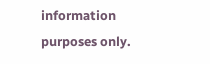information purposes only.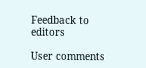Feedback to editors

User comments